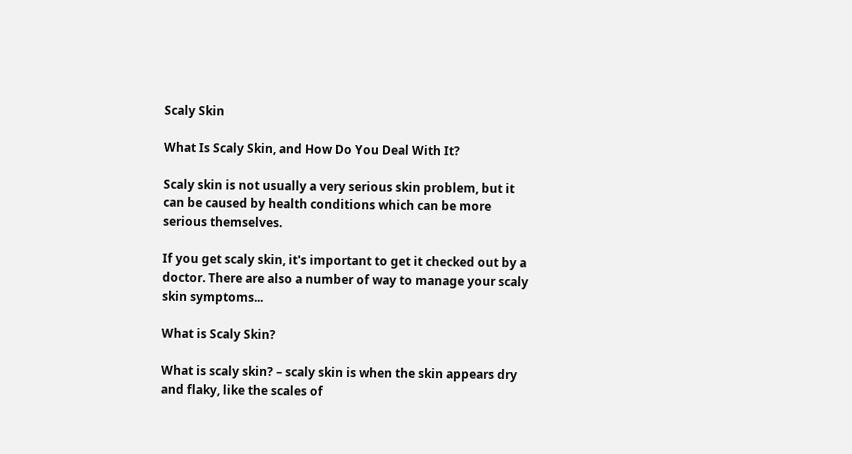Scaly Skin

What Is Scaly Skin, and How Do You Deal With It?

Scaly skin is not usually a very serious skin problem, but it can be caused by health conditions which can be more serious themselves.

If you get scaly skin, it's important to get it checked out by a doctor. There are also a number of way to manage your scaly skin symptoms...

What is Scaly Skin?

What is scaly skin? – scaly skin is when the skin appears dry and flaky, like the scales of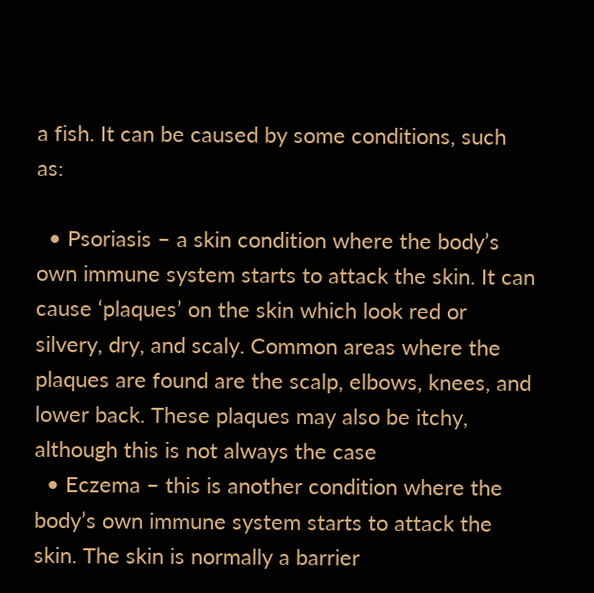a fish. It can be caused by some conditions, such as:

  • Psoriasis – a skin condition where the body’s own immune system starts to attack the skin. It can cause ‘plaques’ on the skin which look red or silvery, dry, and scaly. Common areas where the plaques are found are the scalp, elbows, knees, and lower back. These plaques may also be itchy, although this is not always the case
  • Eczema – this is another condition where the body’s own immune system starts to attack the skin. The skin is normally a barrier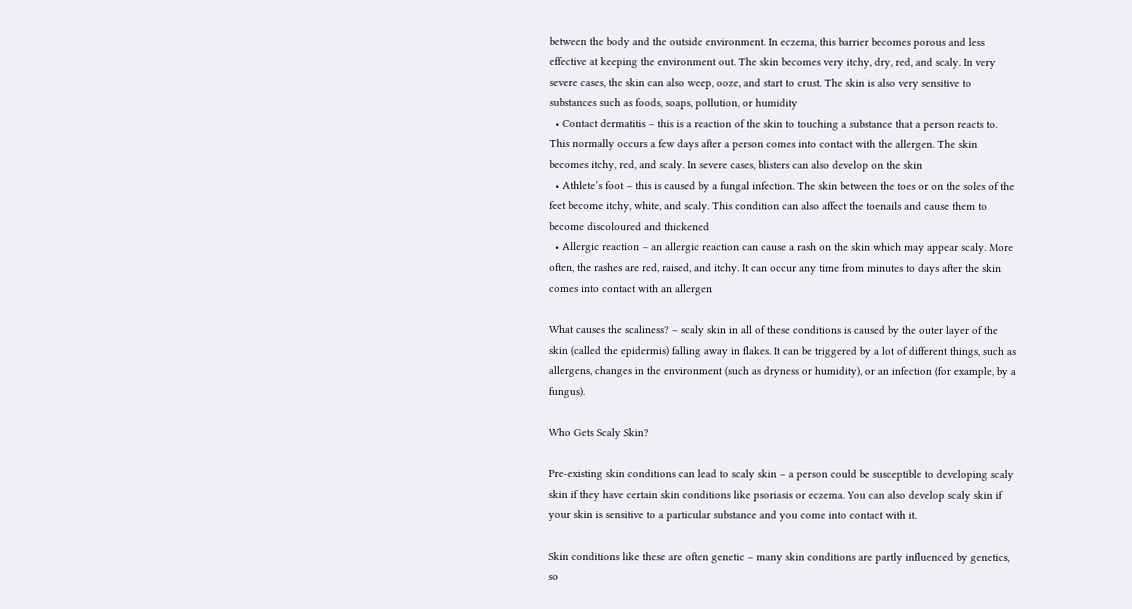between the body and the outside environment. In eczema, this barrier becomes porous and less effective at keeping the environment out. The skin becomes very itchy, dry, red, and scaly. In very severe cases, the skin can also weep, ooze, and start to crust. The skin is also very sensitive to substances such as foods, soaps, pollution, or humidity
  • Contact dermatitis – this is a reaction of the skin to touching a substance that a person reacts to. This normally occurs a few days after a person comes into contact with the allergen. The skin becomes itchy, red, and scaly. In severe cases, blisters can also develop on the skin
  • Athlete’s foot – this is caused by a fungal infection. The skin between the toes or on the soles of the feet become itchy, white, and scaly. This condition can also affect the toenails and cause them to become discoloured and thickened
  • Allergic reaction – an allergic reaction can cause a rash on the skin which may appear scaly. More often, the rashes are red, raised, and itchy. It can occur any time from minutes to days after the skin comes into contact with an allergen

What causes the scaliness? – scaly skin in all of these conditions is caused by the outer layer of the skin (called the epidermis) falling away in flakes. It can be triggered by a lot of different things, such as allergens, changes in the environment (such as dryness or humidity), or an infection (for example, by a fungus).

Who Gets Scaly Skin?

Pre-existing skin conditions can lead to scaly skin – a person could be susceptible to developing scaly skin if they have certain skin conditions like psoriasis or eczema. You can also develop scaly skin if your skin is sensitive to a particular substance and you come into contact with it.

Skin conditions like these are often genetic – many skin conditions are partly influenced by genetics, so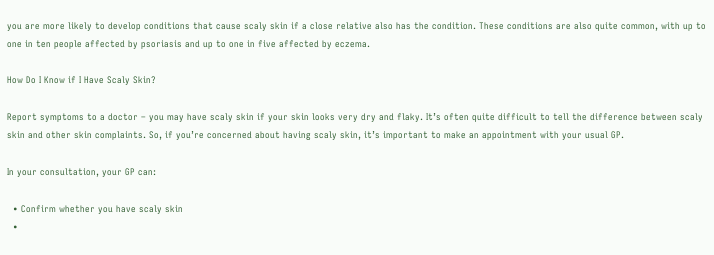you are more likely to develop conditions that cause scaly skin if a close relative also has the condition. These conditions are also quite common, with up to one in ten people affected by psoriasis and up to one in five affected by eczema.

How Do I Know if I Have Scaly Skin?

Report symptoms to a doctor – you may have scaly skin if your skin looks very dry and flaky. It’s often quite difficult to tell the difference between scaly skin and other skin complaints. So, if you’re concerned about having scaly skin, it’s important to make an appointment with your usual GP.

In your consultation, your GP can:

  • Confirm whether you have scaly skin
  •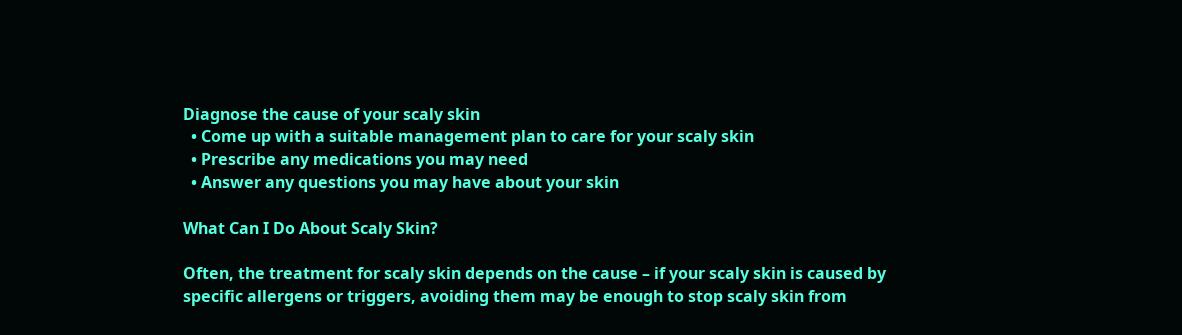Diagnose the cause of your scaly skin
  • Come up with a suitable management plan to care for your scaly skin
  • Prescribe any medications you may need
  • Answer any questions you may have about your skin

What Can I Do About Scaly Skin?

Often, the treatment for scaly skin depends on the cause – if your scaly skin is caused by specific allergens or triggers, avoiding them may be enough to stop scaly skin from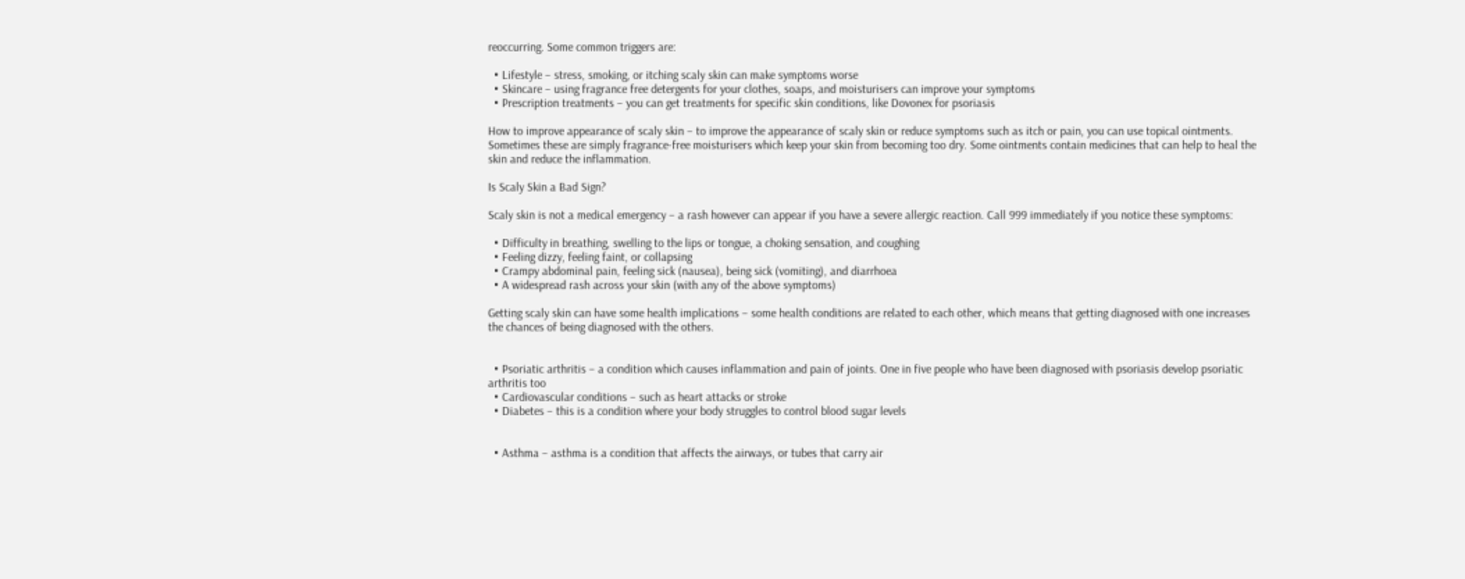reoccurring. Some common triggers are:

  • Lifestyle – stress, smoking, or itching scaly skin can make symptoms worse
  • Skincare – using fragrance free detergents for your clothes, soaps, and moisturisers can improve your symptoms
  • Prescription treatments – you can get treatments for specific skin conditions, like Dovonex for psoriasis

How to improve appearance of scaly skin – to improve the appearance of scaly skin or reduce symptoms such as itch or pain, you can use topical ointments. Sometimes these are simply fragrance-free moisturisers which keep your skin from becoming too dry. Some ointments contain medicines that can help to heal the skin and reduce the inflammation.

Is Scaly Skin a Bad Sign?

Scaly skin is not a medical emergency – a rash however can appear if you have a severe allergic reaction. Call 999 immediately if you notice these symptoms:

  • Difficulty in breathing, swelling to the lips or tongue, a choking sensation, and coughing
  • Feeling dizzy, feeling faint, or collapsing
  • Crampy abdominal pain, feeling sick (nausea), being sick (vomiting), and diarrhoea
  • A widespread rash across your skin (with any of the above symptoms)

Getting scaly skin can have some health implications – some health conditions are related to each other, which means that getting diagnosed with one increases the chances of being diagnosed with the others.


  • Psoriatic arthritis – a condition which causes inflammation and pain of joints. One in five people who have been diagnosed with psoriasis develop psoriatic arthritis too
  • Cardiovascular conditions – such as heart attacks or stroke
  • Diabetes – this is a condition where your body struggles to control blood sugar levels


  • Asthma – asthma is a condition that affects the airways, or tubes that carry air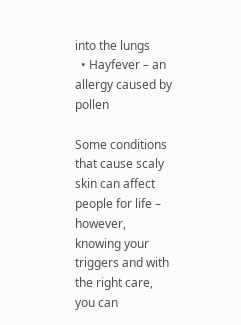into the lungs
  • Hayfever – an allergy caused by pollen

Some conditions that cause scaly skin can affect people for life – however, knowing your triggers and with the right care, you can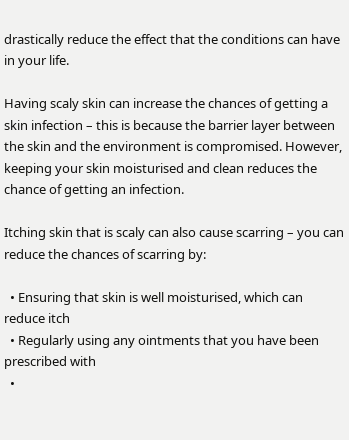drastically reduce the effect that the conditions can have in your life.

Having scaly skin can increase the chances of getting a skin infection – this is because the barrier layer between the skin and the environment is compromised. However, keeping your skin moisturised and clean reduces the chance of getting an infection.

Itching skin that is scaly can also cause scarring – you can reduce the chances of scarring by:

  • Ensuring that skin is well moisturised, which can reduce itch
  • Regularly using any ointments that you have been prescribed with
  •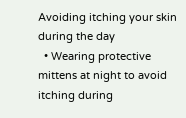Avoiding itching your skin during the day
  • Wearing protective mittens at night to avoid itching during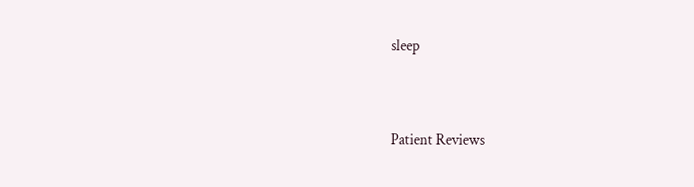sleep


Patient Reviews